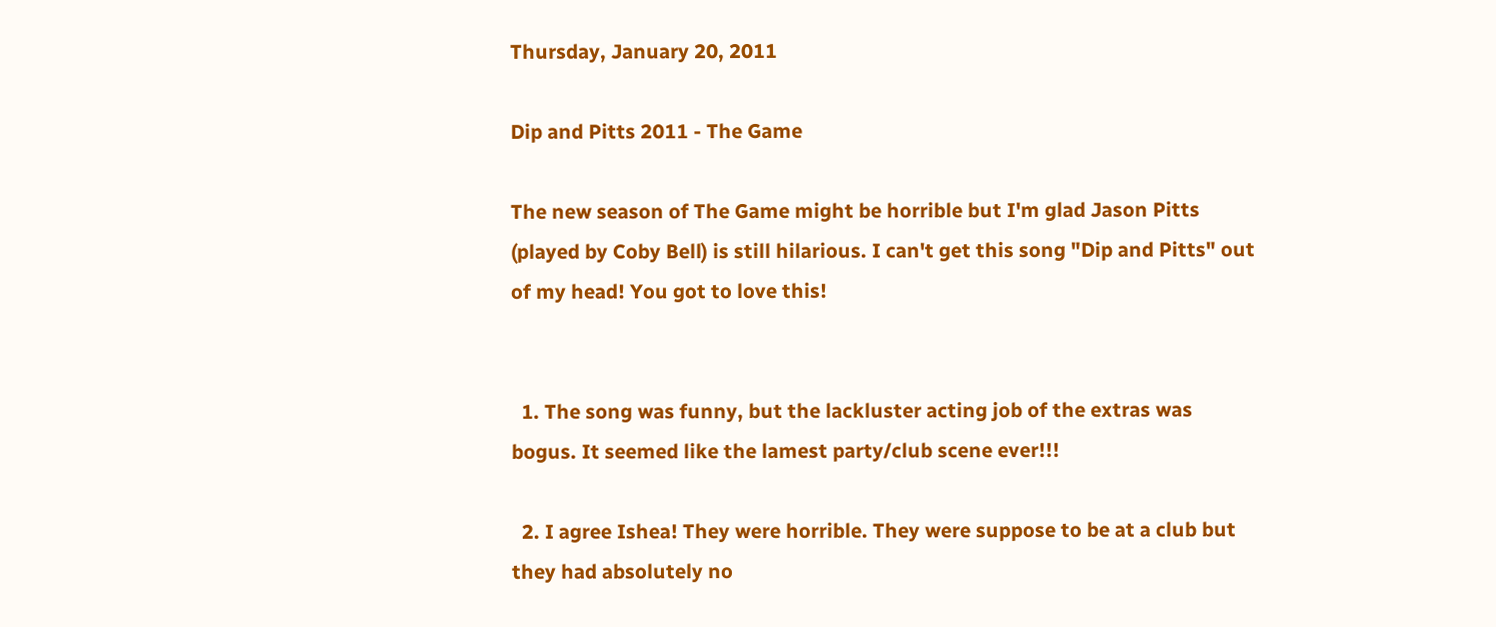Thursday, January 20, 2011

Dip and Pitts 2011 - The Game

The new season of The Game might be horrible but I'm glad Jason Pitts (played by Coby Bell) is still hilarious. I can't get this song "Dip and Pitts" out of my head! You got to love this!


  1. The song was funny, but the lackluster acting job of the extras was bogus. It seemed like the lamest party/club scene ever!!!

  2. I agree Ishea! They were horrible. They were suppose to be at a club but they had absolutely no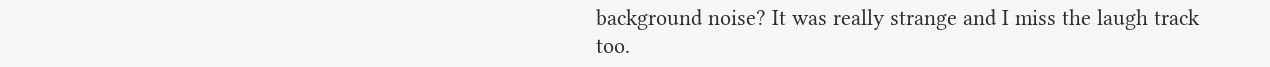background noise? It was really strange and I miss the laugh track too.